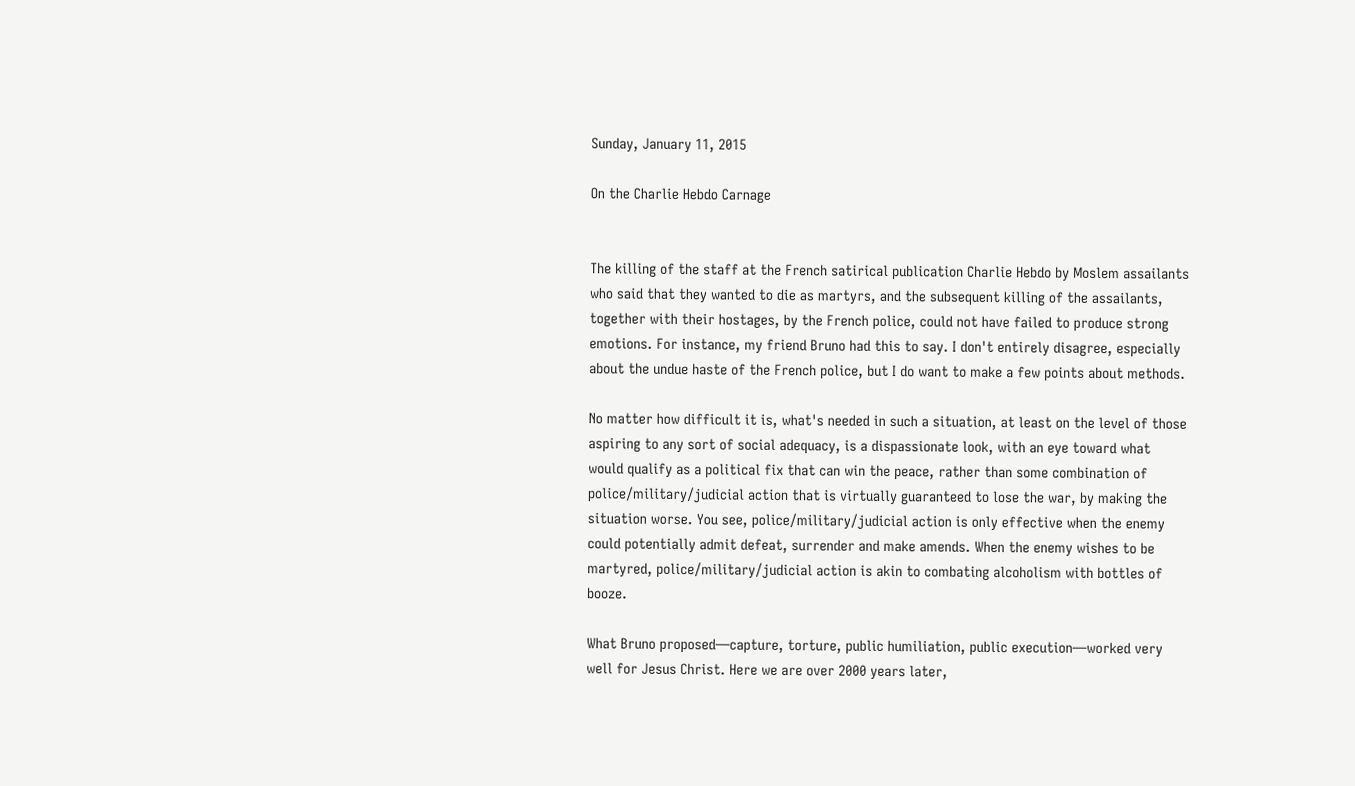Sunday, January 11, 2015

On the Charlie Hebdo Carnage


The killing of the staff at the French satirical publication Charlie Hebdo by Moslem assailants who said that they wanted to die as martyrs, and the subsequent killing of the assailants, together with their hostages, by the French police, could not have failed to produce strong emotions. For instance, my friend Bruno had this to say. I don't entirely disagree, especially about the undue haste of the French police, but I do want to make a few points about methods.

No matter how difficult it is, what's needed in such a situation, at least on the level of those aspiring to any sort of social adequacy, is a dispassionate look, with an eye toward what would qualify as a political fix that can win the peace, rather than some combination of police/military/judicial action that is virtually guaranteed to lose the war, by making the situation worse. You see, police/military/judicial action is only effective when the enemy could potentially admit defeat, surrender and make amends. When the enemy wishes to be martyred, police/military/judicial action is akin to combating alcoholism with bottles of booze.

What Bruno proposed—capture, torture, public humiliation, public execution—worked very well for Jesus Christ. Here we are over 2000 years later,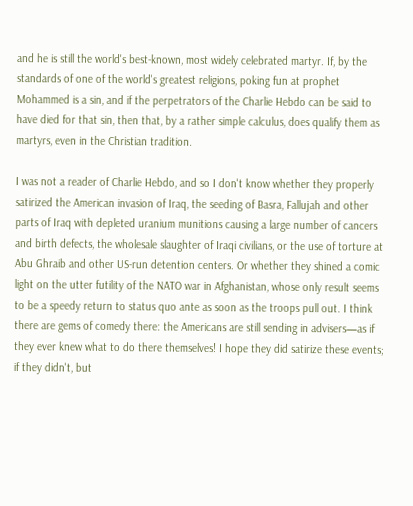and he is still the world's best-known, most widely celebrated martyr. If, by the standards of one of the world's greatest religions, poking fun at prophet Mohammed is a sin, and if the perpetrators of the Charlie Hebdo can be said to have died for that sin, then that, by a rather simple calculus, does qualify them as martyrs, even in the Christian tradition.

I was not a reader of Charlie Hebdo, and so I don't know whether they properly satirized the American invasion of Iraq, the seeding of Basra, Fallujah and other parts of Iraq with depleted uranium munitions causing a large number of cancers and birth defects, the wholesale slaughter of Iraqi civilians, or the use of torture at Abu Ghraib and other US-run detention centers. Or whether they shined a comic light on the utter futility of the NATO war in Afghanistan, whose only result seems to be a speedy return to status quo ante as soon as the troops pull out. I think there are gems of comedy there: the Americans are still sending in advisers—as if they ever knew what to do there themselves! I hope they did satirize these events; if they didn't, but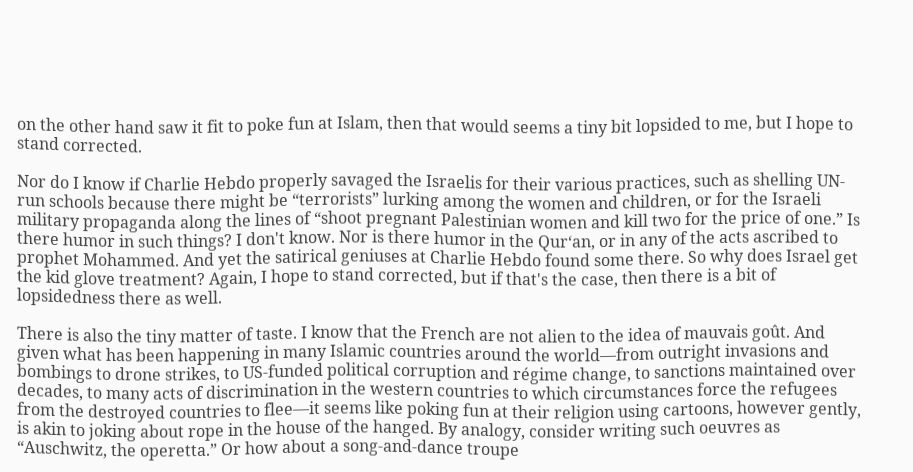on the other hand saw it fit to poke fun at Islam, then that would seems a tiny bit lopsided to me, but I hope to stand corrected.

Nor do I know if Charlie Hebdo properly savaged the Israelis for their various practices, such as shelling UN-run schools because there might be “terrorists” lurking among the women and children, or for the Israeli military propaganda along the lines of “shoot pregnant Palestinian women and kill two for the price of one.” Is there humor in such things? I don't know. Nor is there humor in the Qur‘an, or in any of the acts ascribed to prophet Mohammed. And yet the satirical geniuses at Charlie Hebdo found some there. So why does Israel get the kid glove treatment? Again, I hope to stand corrected, but if that's the case, then there is a bit of lopsidedness there as well.

There is also the tiny matter of taste. I know that the French are not alien to the idea of mauvais goût. And given what has been happening in many Islamic countries around the world—from outright invasions and bombings to drone strikes, to US-funded political corruption and régime change, to sanctions maintained over decades, to many acts of discrimination in the western countries to which circumstances force the refugees from the destroyed countries to flee—it seems like poking fun at their religion using cartoons, however gently, is akin to joking about rope in the house of the hanged. By analogy, consider writing such oeuvres as “Auschwitz, the operetta.” Or how about a song-and-dance troupe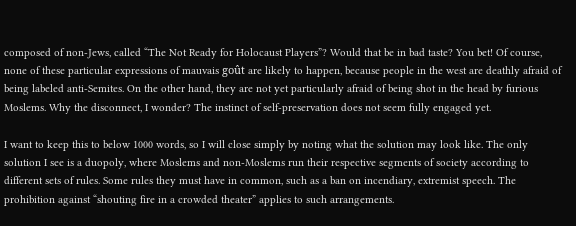composed of non-Jews, called “The Not Ready for Holocaust Players”? Would that be in bad taste? You bet! Of course, none of these particular expressions of mauvais goût are likely to happen, because people in the west are deathly afraid of being labeled anti-Semites. On the other hand, they are not yet particularly afraid of being shot in the head by furious Moslems. Why the disconnect, I wonder? The instinct of self-preservation does not seem fully engaged yet.

I want to keep this to below 1000 words, so I will close simply by noting what the solution may look like. The only solution I see is a duopoly, where Moslems and non-Moslems run their respective segments of society according to different sets of rules. Some rules they must have in common, such as a ban on incendiary, extremist speech. The prohibition against “shouting fire in a crowded theater” applies to such arrangements.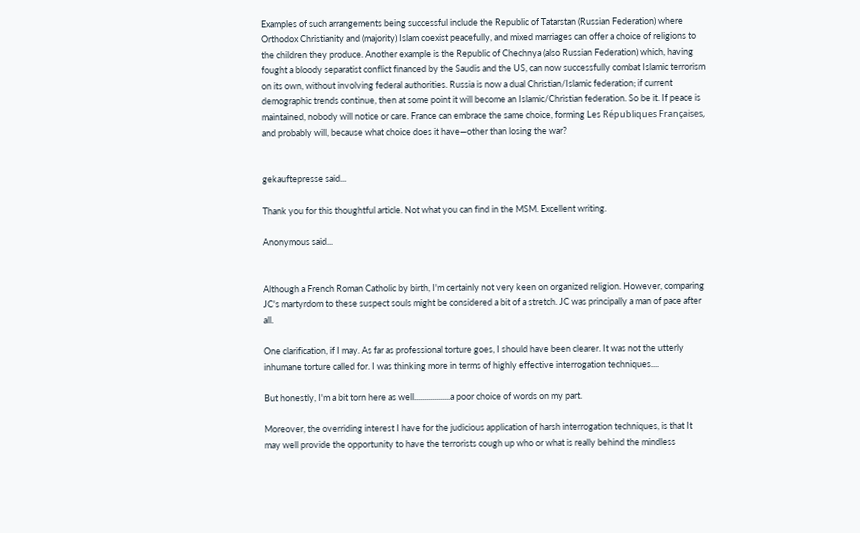Examples of such arrangements being successful include the Republic of Tatarstan (Russian Federation) where Orthodox Christianity and (majority) Islam coexist peacefully, and mixed marriages can offer a choice of religions to the children they produce. Another example is the Republic of Chechnya (also Russian Federation) which, having fought a bloody separatist conflict financed by the Saudis and the US, can now successfully combat Islamic terrorism on its own, without involving federal authorities. Russia is now a dual Christian/Islamic federation; if current demographic trends continue, then at some point it will become an Islamic/Christian federation. So be it. If peace is maintained, nobody will notice or care. France can embrace the same choice, forming Les Républiques Françaises, and probably will, because what choice does it have—other than losing the war?


gekauftepresse said...

Thank you for this thoughtful article. Not what you can find in the MSM. Excellent writing.

Anonymous said...


Although a French Roman Catholic by birth, I'm certainly not very keen on organized religion. However, comparing JC's martyrdom to these suspect souls might be considered a bit of a stretch. JC was principally a man of pace after all.

One clarification, if I may. As far as professional torture goes, I should have been clearer. It was not the utterly inhumane torture called for. I was thinking more in terms of highly effective interrogation techniques....

But honestly, I'm a bit torn here as well..................a poor choice of words on my part.

Moreover, the overriding interest I have for the judicious application of harsh interrogation techniques, is that It may well provide the opportunity to have the terrorists cough up who or what is really behind the mindless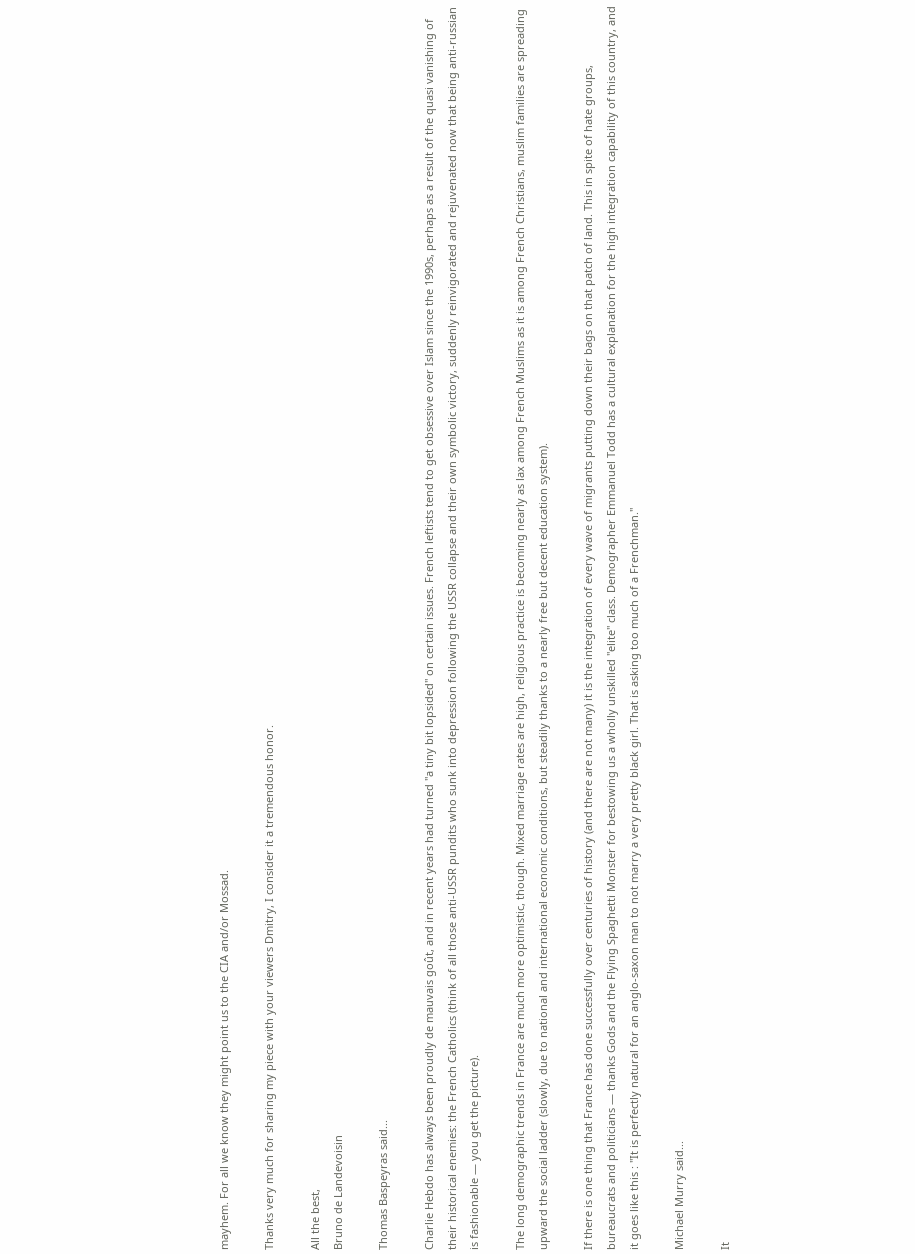mayhem. For all we know they might point us to the CIA and/or Mossad.

Thanks very much for sharing my piece with your viewers Dmitry, I consider it a tremendous honor.

All the best,
Bruno de Landevoisin

Thomas Baspeyras said...

Charlie Hebdo has always been proudly de mauvais goût, and in recent years had turned "a tiny bit lopsided" on certain issues. French leftists tend to get obsessive over Islam since the 1990s, perhaps as a result of the quasi vanishing of their historical enemies: the French Catholics (think of all those anti-USSR pundits who sunk into depression following the USSR collapse and their own symbolic victory, suddenly reinvigorated and rejuvenated now that being anti-russian is fashionable — you get the picture).

The long demographic trends in France are much more optimistic, though. Mixed marriage rates are high, religious practice is becoming nearly as lax among French Muslims as it is among French Christians, muslim families are spreading upward the social ladder (slowly, due to national and international economic conditions, but steadily thanks to a nearly free but decent education system).

If there is one thing that France has done successfully over centuries of history (and there are not many) it is the integration of every wave of migrants putting down their bags on that patch of land. This in spite of hate groups, bureaucrats and politicians — thanks Gods and the Flying Spaghetti Monster for bestowing us a wholly unskilled "elite" class. Demographer Emmanuel Todd has a cultural explanation for the high integration capability of this country, and it goes like this : "It is perfectly natural for an anglo-saxon man to not marry a very pretty black girl. That is asking too much of a Frenchman."

Michael Murry said...

It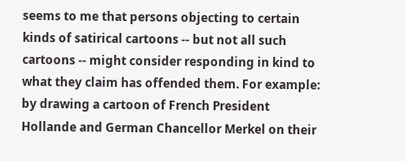seems to me that persons objecting to certain kinds of satirical cartoons -- but not all such cartoons -- might consider responding in kind to what they claim has offended them. For example: by drawing a cartoon of French President Hollande and German Chancellor Merkel on their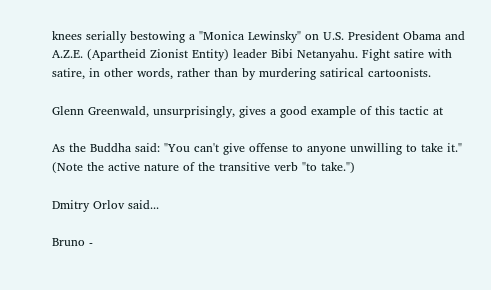knees serially bestowing a "Monica Lewinsky" on U.S. President Obama and A.Z.E. (Apartheid Zionist Entity) leader Bibi Netanyahu. Fight satire with satire, in other words, rather than by murdering satirical cartoonists.

Glenn Greenwald, unsurprisingly, gives a good example of this tactic at

As the Buddha said: "You can't give offense to anyone unwilling to take it." (Note the active nature of the transitive verb "to take.")

Dmitry Orlov said...

Bruno -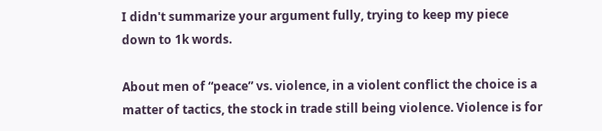I didn't summarize your argument fully, trying to keep my piece down to 1k words.

About men of “peace” vs. violence, in a violent conflict the choice is a matter of tactics, the stock in trade still being violence. Violence is for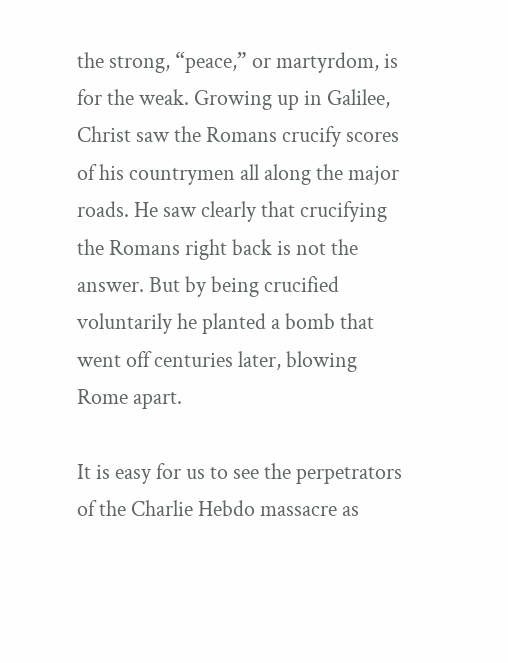the strong, “peace,” or martyrdom, is for the weak. Growing up in Galilee, Christ saw the Romans crucify scores of his countrymen all along the major roads. He saw clearly that crucifying the Romans right back is not the answer. But by being crucified voluntarily he planted a bomb that went off centuries later, blowing Rome apart.

It is easy for us to see the perpetrators of the Charlie Hebdo massacre as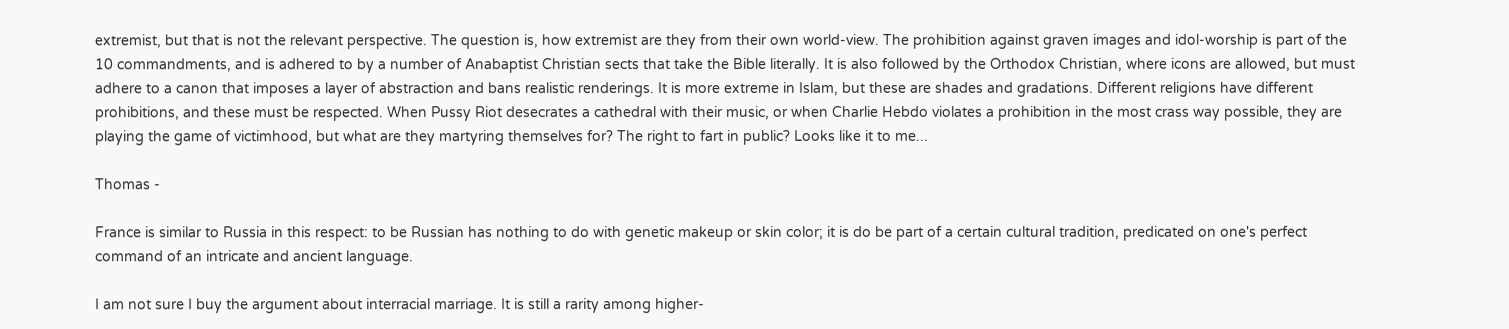extremist, but that is not the relevant perspective. The question is, how extremist are they from their own world-view. The prohibition against graven images and idol-worship is part of the 10 commandments, and is adhered to by a number of Anabaptist Christian sects that take the Bible literally. It is also followed by the Orthodox Christian, where icons are allowed, but must adhere to a canon that imposes a layer of abstraction and bans realistic renderings. It is more extreme in Islam, but these are shades and gradations. Different religions have different prohibitions, and these must be respected. When Pussy Riot desecrates a cathedral with their music, or when Charlie Hebdo violates a prohibition in the most crass way possible, they are playing the game of victimhood, but what are they martyring themselves for? The right to fart in public? Looks like it to me...

Thomas -

France is similar to Russia in this respect: to be Russian has nothing to do with genetic makeup or skin color; it is do be part of a certain cultural tradition, predicated on one's perfect command of an intricate and ancient language.

I am not sure I buy the argument about interracial marriage. It is still a rarity among higher-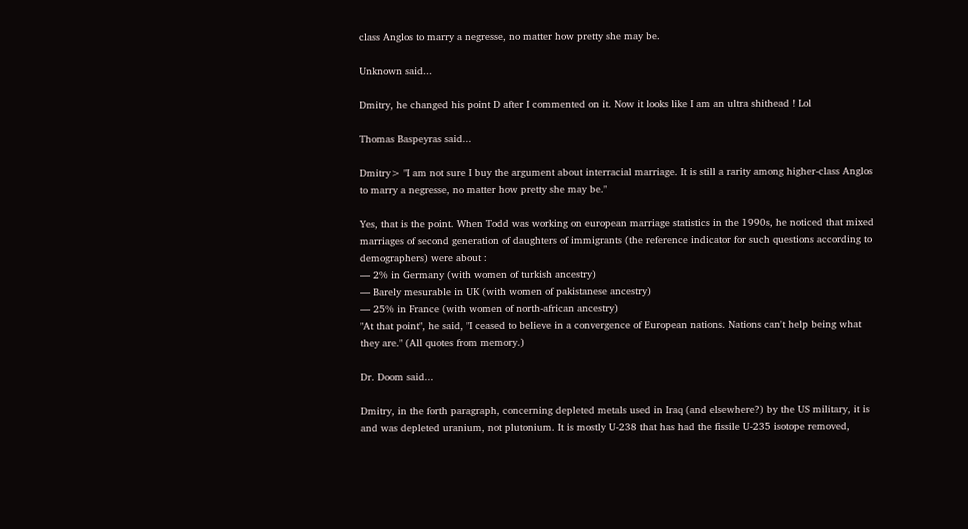class Anglos to marry a negresse, no matter how pretty she may be.

Unknown said...

Dmitry, he changed his point D after I commented on it. Now it looks like I am an ultra shithead ! Lol

Thomas Baspeyras said...

Dmitry> "I am not sure I buy the argument about interracial marriage. It is still a rarity among higher-class Anglos to marry a negresse, no matter how pretty she may be."

Yes, that is the point. When Todd was working on european marriage statistics in the 1990s, he noticed that mixed marriages of second generation of daughters of immigrants (the reference indicator for such questions according to demographers) were about :
— 2% in Germany (with women of turkish ancestry)
— Barely mesurable in UK (with women of pakistanese ancestry)
— 25% in France (with women of north-african ancestry)
"At that point", he said, "I ceased to believe in a convergence of European nations. Nations can't help being what they are." (All quotes from memory.)

Dr. Doom said...

Dmitry, in the forth paragraph, concerning depleted metals used in Iraq (and elsewhere?) by the US military, it is and was depleted uranium, not plutonium. It is mostly U-238 that has had the fissile U-235 isotope removed,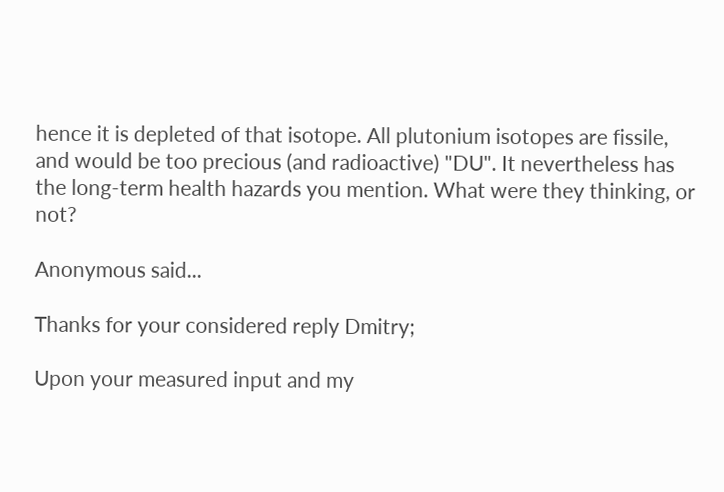hence it is depleted of that isotope. All plutonium isotopes are fissile, and would be too precious (and radioactive) "DU". It nevertheless has the long-term health hazards you mention. What were they thinking, or not?

Anonymous said...

Thanks for your considered reply Dmitry;

Upon your measured input and my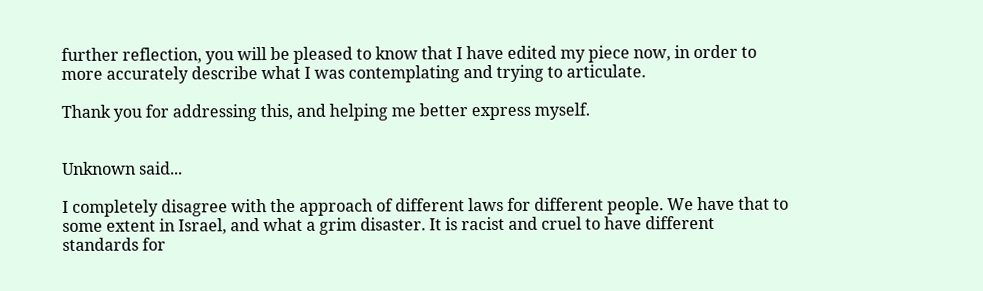further reflection, you will be pleased to know that I have edited my piece now, in order to more accurately describe what I was contemplating and trying to articulate.

Thank you for addressing this, and helping me better express myself.


Unknown said...

I completely disagree with the approach of different laws for different people. We have that to some extent in Israel, and what a grim disaster. It is racist and cruel to have different standards for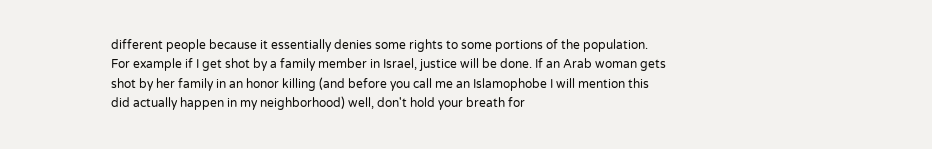different people because it essentially denies some rights to some portions of the population. For example if I get shot by a family member in Israel, justice will be done. If an Arab woman gets shot by her family in an honor killing (and before you call me an Islamophobe I will mention this did actually happen in my neighborhood) well, don't hold your breath for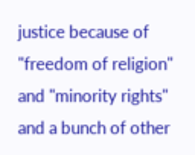justice because of "freedom of religion" and "minority rights" and a bunch of other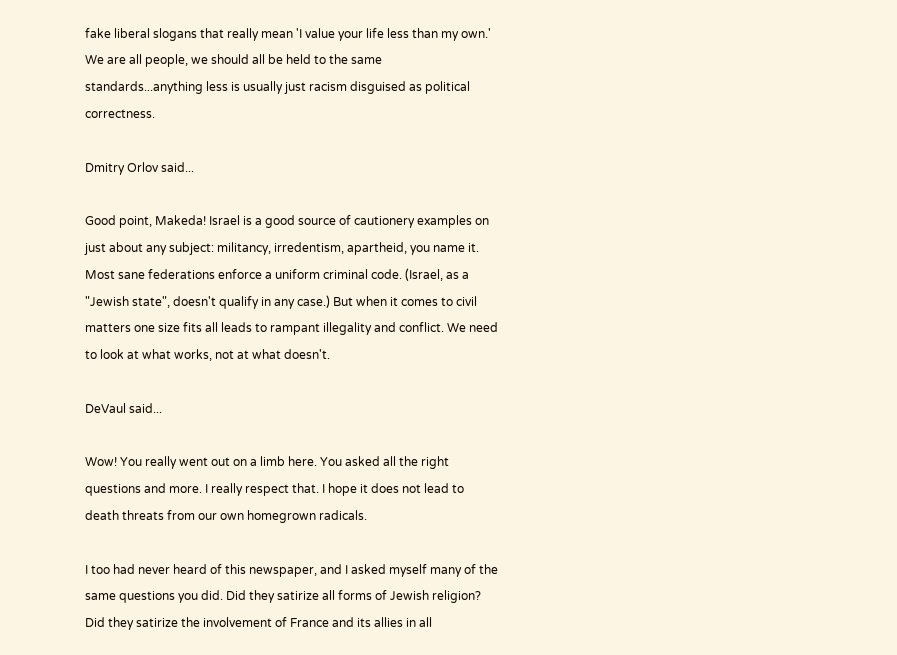fake liberal slogans that really mean 'I value your life less than my own.' We are all people, we should all be held to the same standards...anything less is usually just racism disguised as political correctness.

Dmitry Orlov said...

Good point, Makeda! Israel is a good source of cautionery examples on just about any subject: militancy, irredentism, apartheid, you name it. Most sane federations enforce a uniform criminal code. (Israel, as a "Jewish state", doesn't qualify in any case.) But when it comes to civil matters one size fits all leads to rampant illegality and conflict. We need to look at what works, not at what doesn't.

DeVaul said...

Wow! You really went out on a limb here. You asked all the right questions and more. I really respect that. I hope it does not lead to death threats from our own homegrown radicals.

I too had never heard of this newspaper, and I asked myself many of the same questions you did. Did they satirize all forms of Jewish religion? Did they satirize the involvement of France and its allies in all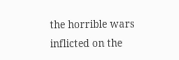the horrible wars inflicted on the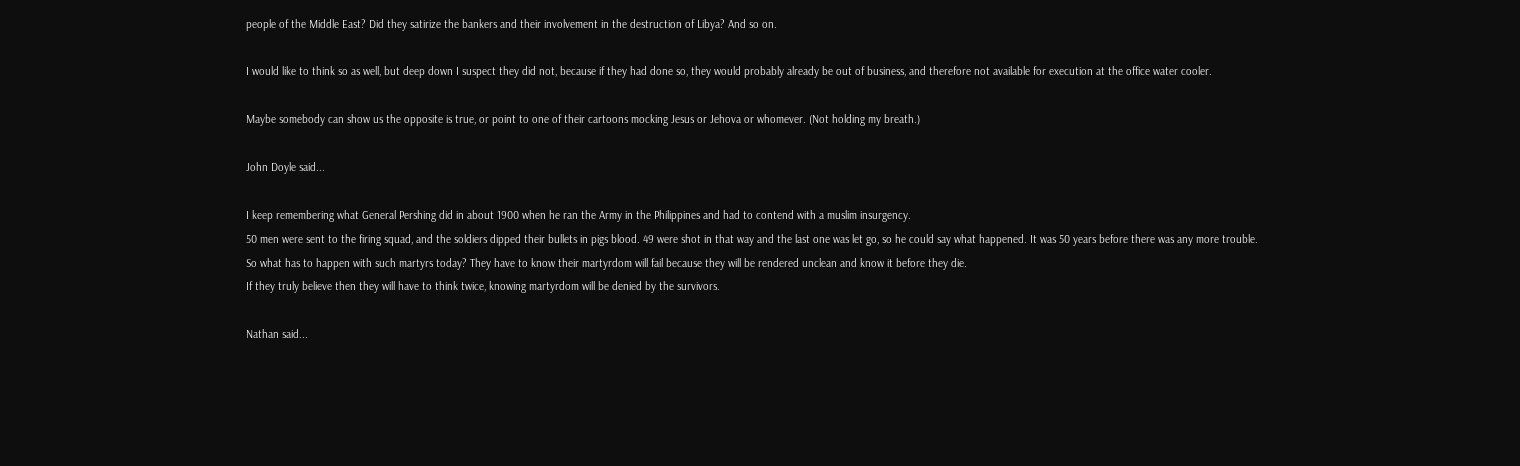people of the Middle East? Did they satirize the bankers and their involvement in the destruction of Libya? And so on.

I would like to think so as well, but deep down I suspect they did not, because if they had done so, they would probably already be out of business, and therefore not available for execution at the office water cooler.

Maybe somebody can show us the opposite is true, or point to one of their cartoons mocking Jesus or Jehova or whomever. (Not holding my breath.)

John Doyle said...

I keep remembering what General Pershing did in about 1900 when he ran the Army in the Philippines and had to contend with a muslim insurgency.
50 men were sent to the firing squad, and the soldiers dipped their bullets in pigs blood. 49 were shot in that way and the last one was let go, so he could say what happened. It was 50 years before there was any more trouble.
So what has to happen with such martyrs today? They have to know their martyrdom will fail because they will be rendered unclean and know it before they die.
If they truly believe then they will have to think twice, knowing martyrdom will be denied by the survivors.

Nathan said...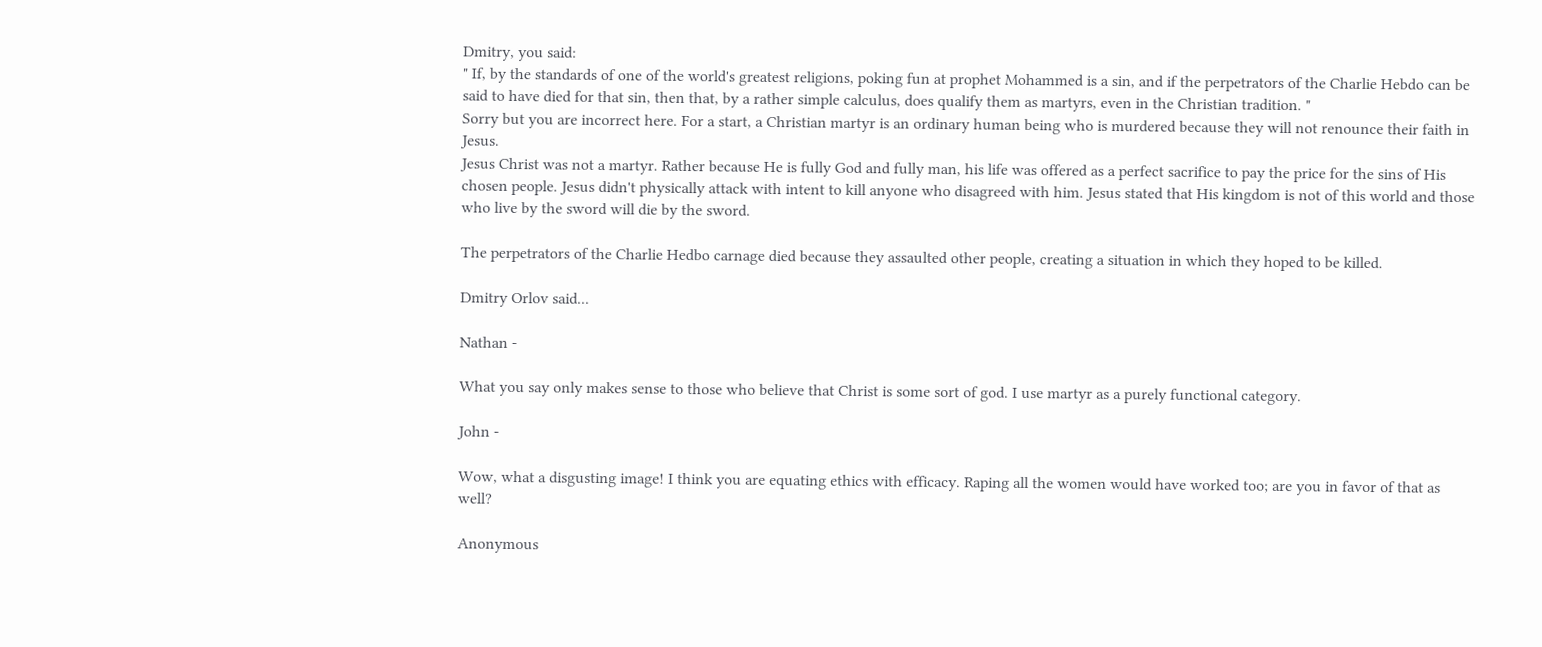Dmitry, you said:
" If, by the standards of one of the world's greatest religions, poking fun at prophet Mohammed is a sin, and if the perpetrators of the Charlie Hebdo can be said to have died for that sin, then that, by a rather simple calculus, does qualify them as martyrs, even in the Christian tradition. "
Sorry but you are incorrect here. For a start, a Christian martyr is an ordinary human being who is murdered because they will not renounce their faith in Jesus.
Jesus Christ was not a martyr. Rather because He is fully God and fully man, his life was offered as a perfect sacrifice to pay the price for the sins of His chosen people. Jesus didn't physically attack with intent to kill anyone who disagreed with him. Jesus stated that His kingdom is not of this world and those who live by the sword will die by the sword.

The perpetrators of the Charlie Hedbo carnage died because they assaulted other people, creating a situation in which they hoped to be killed.

Dmitry Orlov said...

Nathan -

What you say only makes sense to those who believe that Christ is some sort of god. I use martyr as a purely functional category.

John -

Wow, what a disgusting image! I think you are equating ethics with efficacy. Raping all the women would have worked too; are you in favor of that as well?

Anonymous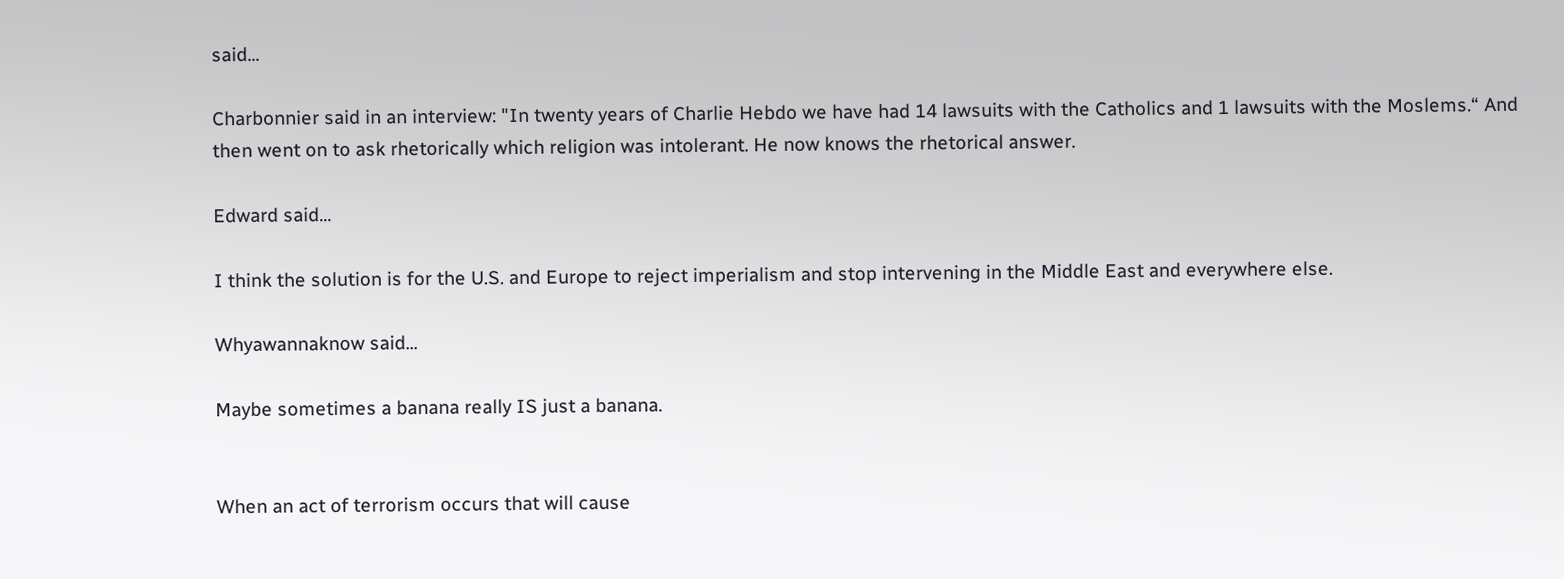said...

Charbonnier said in an interview: "In twenty years of Charlie Hebdo we have had 14 lawsuits with the Catholics and 1 lawsuits with the Moslems.“ And then went on to ask rhetorically which religion was intolerant. He now knows the rhetorical answer.

Edward said...

I think the solution is for the U.S. and Europe to reject imperialism and stop intervening in the Middle East and everywhere else.

Whyawannaknow said...

Maybe sometimes a banana really IS just a banana.


When an act of terrorism occurs that will cause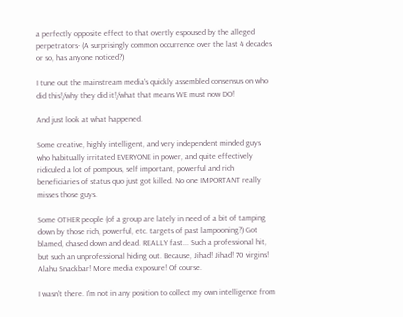a perfectly opposite effect to that overtly espoused by the alleged perpetrators- (A surprisingly common occurrence over the last 4 decades or so, has anyone noticed?)

I tune out the mainstream media's quickly assembled consensus on who did this!/why they did it!/what that means WE must now DO!

And just look at what happened.

Some creative, highly intelligent, and very independent minded guys who habitually irritated EVERYONE in power, and quite effectively ridiculed a lot of pompous, self important, powerful and rich beneficiaries of status quo just got killed. No one IMPORTANT really misses those guys.

Some OTHER people (of a group are lately in need of a bit of tamping down by those rich, powerful, etc. targets of past lampooning?) Got blamed, chased down and dead. REALLY fast... Such a professional hit, but such an unprofessional hiding out. Because, Jihad! Jihad! 70 virgins! Alahu Snackbar! More media exposure! Of course.

I wasn't there. I'm not in any position to collect my own intelligence from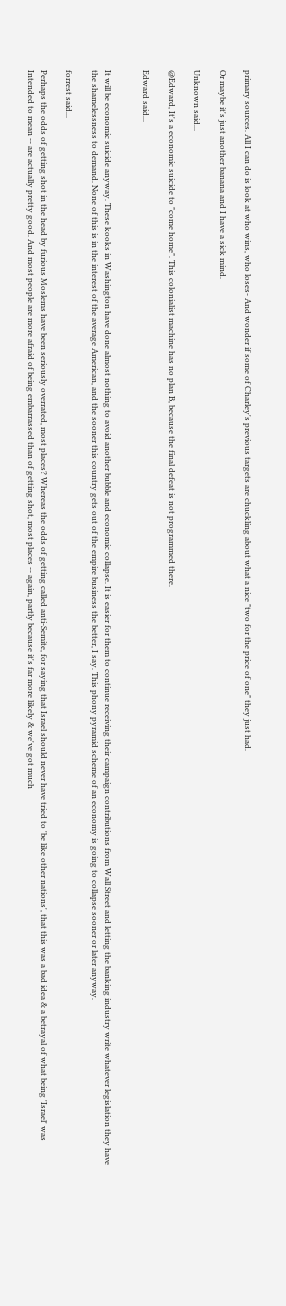primary sources. All I can do is look at who wins, who loses- And wonder if some of Charley's previous targets are chuckling about what a nice "two for the price of one" they just had.

Or maybe it's just another banana and I have a sick mind.

Unknown said...

@Edward, It's a economic suicide to "come home". This colonialist machine has no plan B, because the final defeat is not programmed there.

Edward said...


It will be economic suicide anyway. These kooks in Washington have done almost nothing to avoid another bubble and economic collapse. It is easier for them to continue receiving their campaign contributions from Wall Street and letting the banking industry write whatever legislation they have the shamelessness to demand. None of this is in the interest of the average American, and the sooner this country gets out of the empire business the better, I say. This phony pyramid scheme of an economy is going to collapse sooner or later anyway.

forrest said...

Perhaps the odds of getting shot in the head by furious Moslems have been seriously overrated, most places? Whereas the odds of getting called anti-Semite, for saying that Israel should never have tried to 'be like other nations', that this was a bad idea & a betrayal of what being 'Israel' was Intended to mean -- are actually pretty good. And most people are more afraid of being embarrassed than of getting shot, most places -- again, partly because it's far more likely & we've got much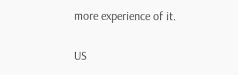more experience of it.

US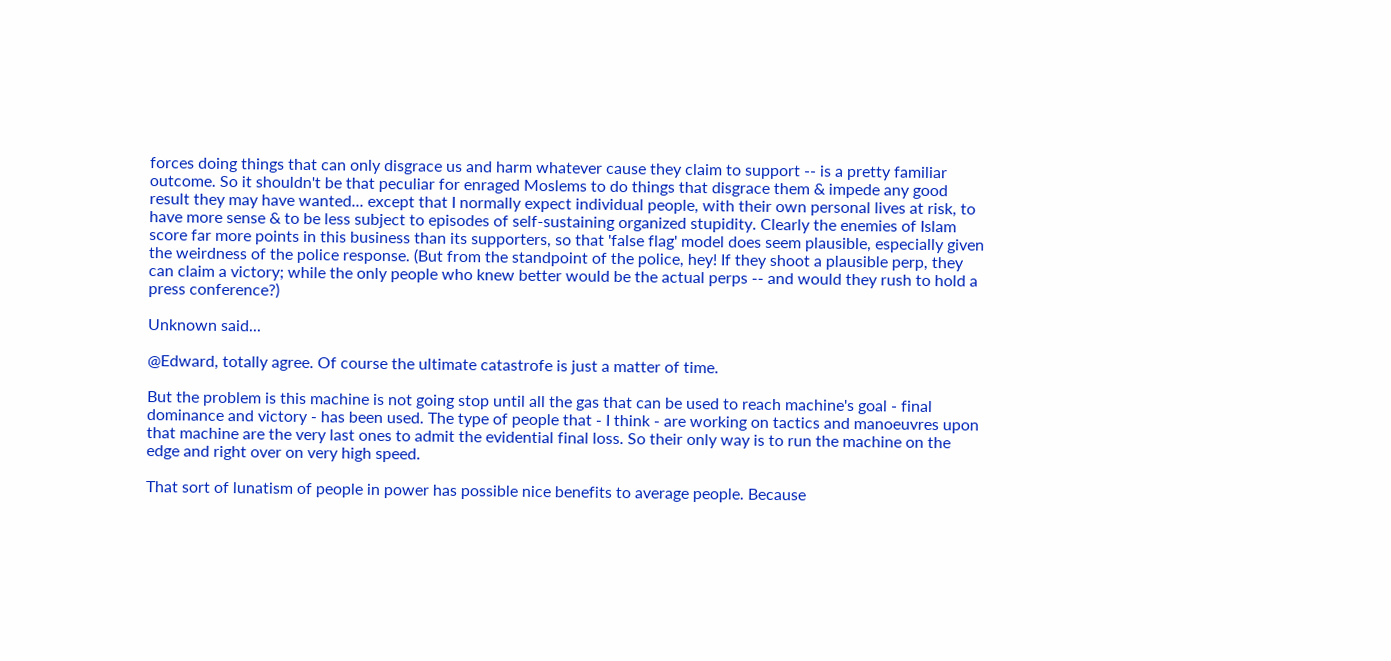forces doing things that can only disgrace us and harm whatever cause they claim to support -- is a pretty familiar outcome. So it shouldn't be that peculiar for enraged Moslems to do things that disgrace them & impede any good result they may have wanted... except that I normally expect individual people, with their own personal lives at risk, to have more sense & to be less subject to episodes of self-sustaining organized stupidity. Clearly the enemies of Islam score far more points in this business than its supporters, so that 'false flag' model does seem plausible, especially given the weirdness of the police response. (But from the standpoint of the police, hey! If they shoot a plausible perp, they can claim a victory; while the only people who knew better would be the actual perps -- and would they rush to hold a press conference?)

Unknown said...

@Edward, totally agree. Of course the ultimate catastrofe is just a matter of time.

But the problem is this machine is not going stop until all the gas that can be used to reach machine's goal - final dominance and victory - has been used. The type of people that - I think - are working on tactics and manoeuvres upon that machine are the very last ones to admit the evidential final loss. So their only way is to run the machine on the edge and right over on very high speed.

That sort of lunatism of people in power has possible nice benefits to average people. Because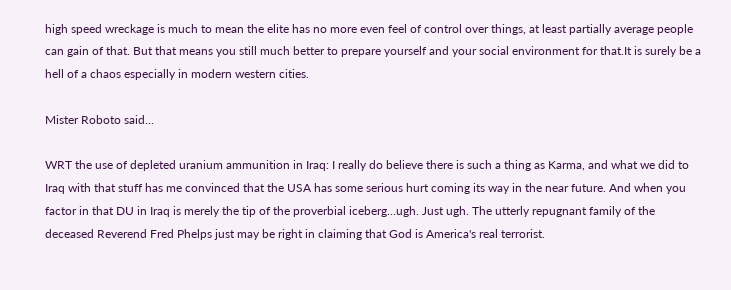high speed wreckage is much to mean the elite has no more even feel of control over things, at least partially average people can gain of that. But that means you still much better to prepare yourself and your social environment for that.It is surely be a hell of a chaos especially in modern western cities.

Mister Roboto said...

WRT the use of depleted uranium ammunition in Iraq: I really do believe there is such a thing as Karma, and what we did to Iraq with that stuff has me convinced that the USA has some serious hurt coming its way in the near future. And when you factor in that DU in Iraq is merely the tip of the proverbial iceberg...ugh. Just ugh. The utterly repugnant family of the deceased Reverend Fred Phelps just may be right in claiming that God is America's real terrorist.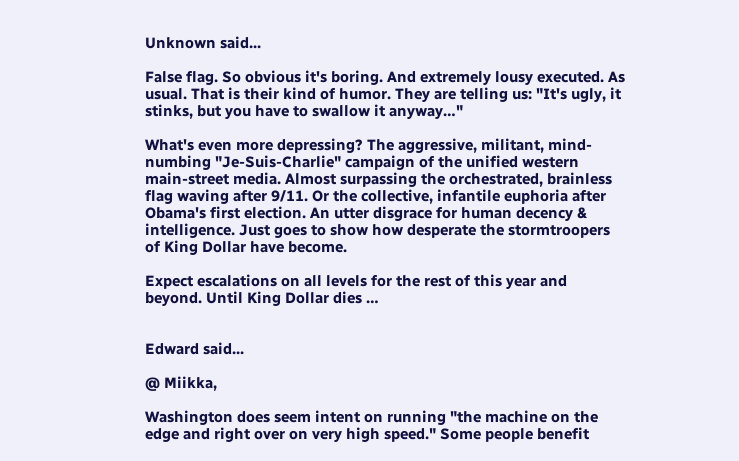Unknown said...

False flag. So obvious it's boring. And extremely lousy executed. As usual. That is their kind of humor. They are telling us: "It's ugly, it stinks, but you have to swallow it anyway…"

What's even more depressing? The aggressive, militant, mind-numbing "Je-Suis-Charlie" campaign of the unified western main-street media. Almost surpassing the orchestrated, brainless flag waving after 9/11. Or the collective, infantile euphoria after Obama's first election. An utter disgrace for human decency & intelligence. Just goes to show how desperate the stormtroopers of King Dollar have become.

Expect escalations on all levels for the rest of this year and beyond. Until King Dollar dies …


Edward said...

@ Miikka,

Washington does seem intent on running "the machine on the edge and right over on very high speed." Some people benefit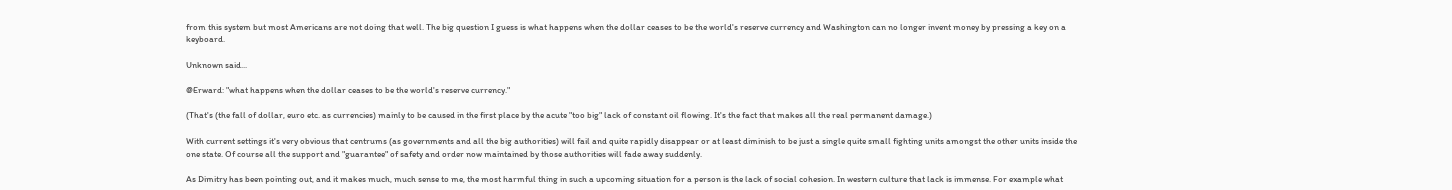from this system but most Americans are not doing that well. The big question I guess is what happens when the dollar ceases to be the world's reserve currency and Washington can no longer invent money by pressing a key on a keyboard.

Unknown said...

@Erward: "what happens when the dollar ceases to be the world's reserve currency."

(That's (the fall of dollar, euro etc. as currencies) mainly to be caused in the first place by the acute "too big" lack of constant oil flowing. It's the fact that makes all the real permanent damage.)

With current settings it's very obvious that centrums (as governments and all the big authorities) will fail and quite rapidly disappear or at least diminish to be just a single quite small fighting units amongst the other units inside the one state. Of course all the support and "guarantee" of safety and order now maintained by those authorities will fade away suddenly.

As Dimitry has been pointing out, and it makes much, much sense to me, the most harmful thing in such a upcoming situation for a person is the lack of social cohesion. In western culture that lack is immense. For example what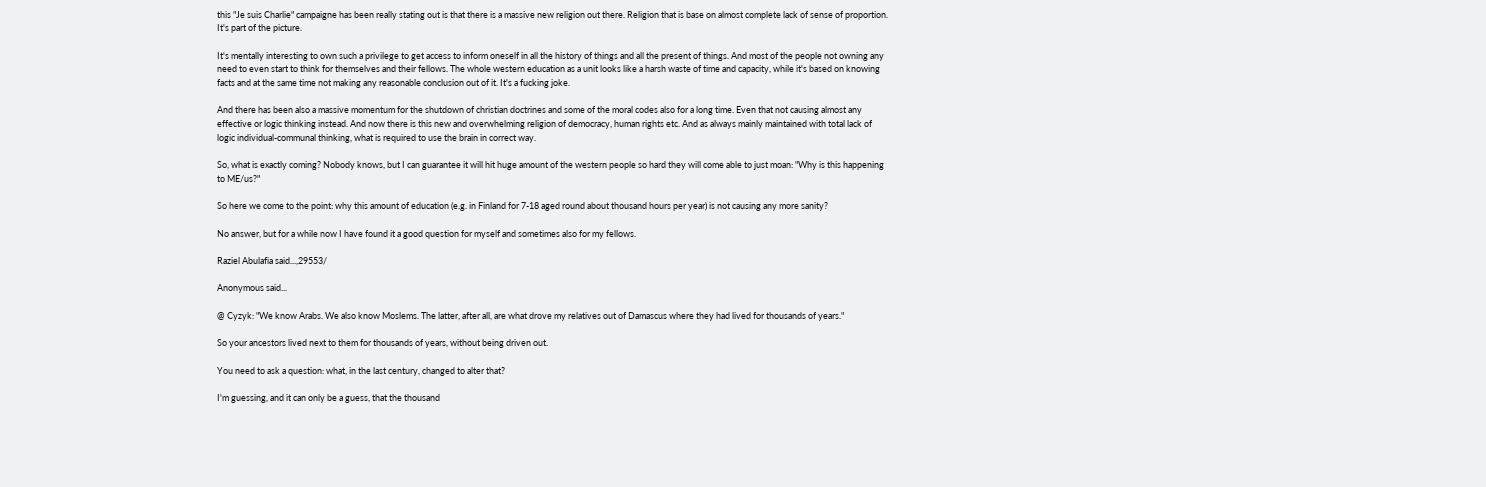this "Je suis Charlie" campaigne has been really stating out is that there is a massive new religion out there. Religion that is base on almost complete lack of sense of proportion. It's part of the picture.

It's mentally interesting to own such a privilege to get access to inform oneself in all the history of things and all the present of things. And most of the people not owning any need to even start to think for themselves and their fellows. The whole western education as a unit looks like a harsh waste of time and capacity, while it's based on knowing facts and at the same time not making any reasonable conclusion out of it. It's a fucking joke.

And there has been also a massive momentum for the shutdown of christian doctrines and some of the moral codes also for a long time. Even that not causing almost any effective or logic thinking instead. And now there is this new and overwhelming religion of democracy, human rights etc. And as always mainly maintained with total lack of logic individual-communal thinking, what is required to use the brain in correct way.

So, what is exactly coming? Nobody knows, but I can guarantee it will hit huge amount of the western people so hard they will come able to just moan: "Why is this happening to ME/us?"

So here we come to the point: why this amount of education (e.g. in Finland for 7-18 aged round about thousand hours per year) is not causing any more sanity?

No answer, but for a while now I have found it a good question for myself and sometimes also for my fellows.

Raziel Abulafia said...,29553/

Anonymous said...

@ Cyzyk: "We know Arabs. We also know Moslems. The latter, after all, are what drove my relatives out of Damascus where they had lived for thousands of years."

So your ancestors lived next to them for thousands of years, without being driven out.

You need to ask a question: what, in the last century, changed to alter that?

I'm guessing, and it can only be a guess, that the thousand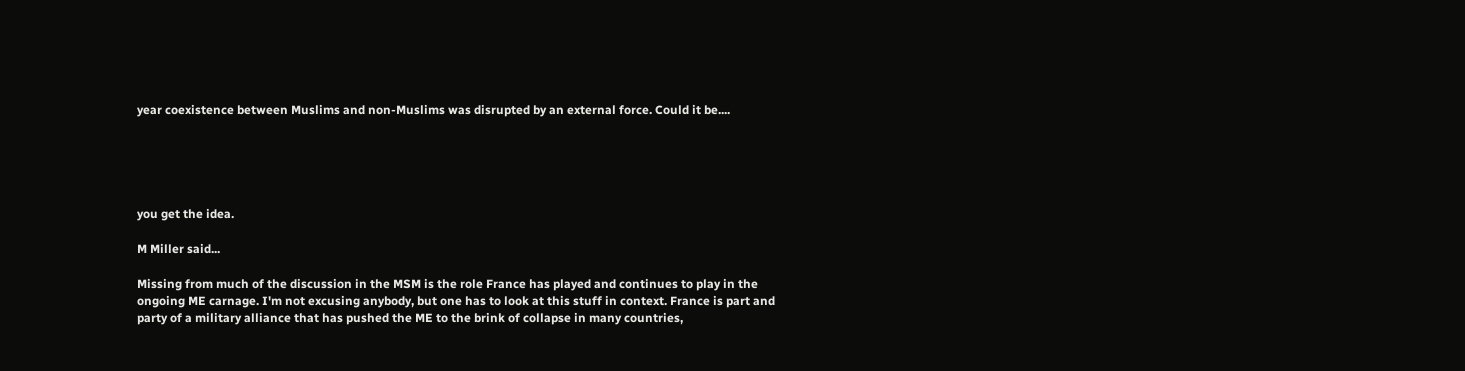year coexistence between Muslims and non-Muslims was disrupted by an external force. Could it be....





you get the idea.

M Miller said...

Missing from much of the discussion in the MSM is the role France has played and continues to play in the ongoing ME carnage. I'm not excusing anybody, but one has to look at this stuff in context. France is part and party of a military alliance that has pushed the ME to the brink of collapse in many countries,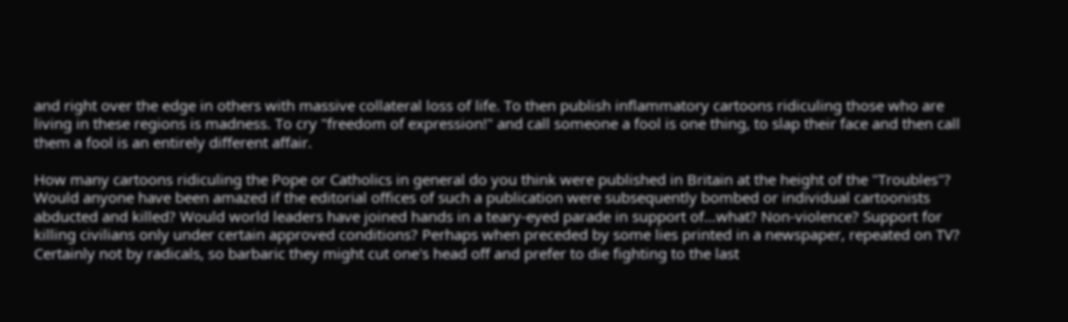and right over the edge in others with massive collateral loss of life. To then publish inflammatory cartoons ridiculing those who are living in these regions is madness. To cry "freedom of expression!" and call someone a fool is one thing, to slap their face and then call them a fool is an entirely different affair.

How many cartoons ridiculing the Pope or Catholics in general do you think were published in Britain at the height of the "Troubles"? Would anyone have been amazed if the editorial offices of such a publication were subsequently bombed or individual cartoonists abducted and killed? Would world leaders have joined hands in a teary-eyed parade in support of...what? Non-violence? Support for killing civilians only under certain approved conditions? Perhaps when preceded by some lies printed in a newspaper, repeated on TV? Certainly not by radicals, so barbaric they might cut one's head off and prefer to die fighting to the last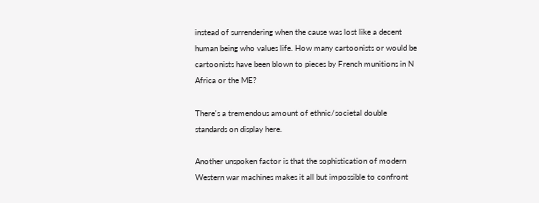instead of surrendering when the cause was lost like a decent human being who values life. How many cartoonists or would be cartoonists have been blown to pieces by French munitions in N Africa or the ME?

There's a tremendous amount of ethnic/societal double standards on display here.

Another unspoken factor is that the sophistication of modern Western war machines makes it all but impossible to confront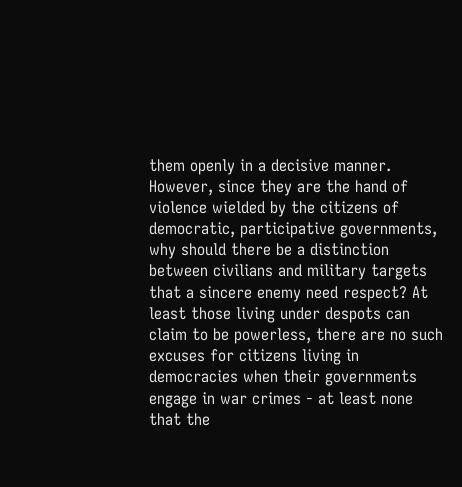them openly in a decisive manner. However, since they are the hand of violence wielded by the citizens of democratic, participative governments, why should there be a distinction between civilians and military targets that a sincere enemy need respect? At least those living under despots can claim to be powerless, there are no such excuses for citizens living in democracies when their governments engage in war crimes - at least none that the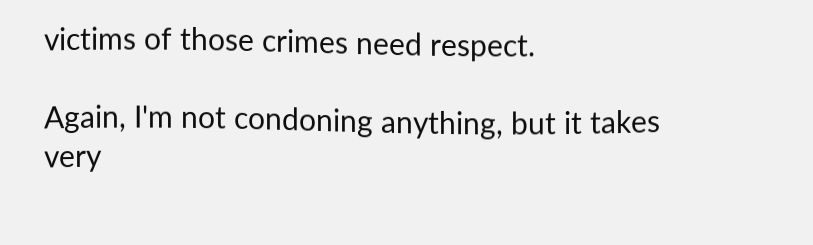victims of those crimes need respect.

Again, I'm not condoning anything, but it takes very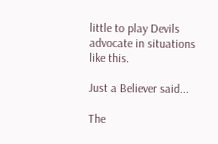little to play Devils advocate in situations like this.

Just a Believer said...

The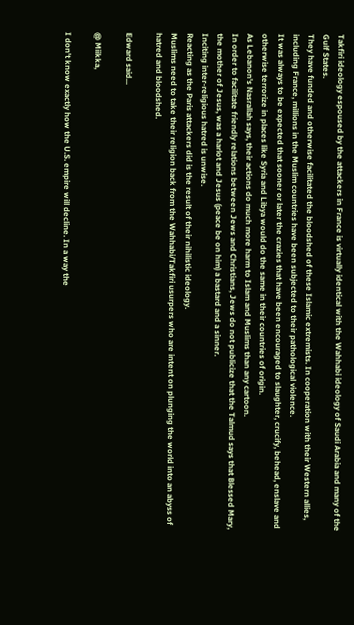Takfiri ideology espoused by the attackers in France is virtually identical with the Wahhabi ideology of Saudi Arabia and many of the Gulf States.
They have funded and otherwise facilitated the bloodshed of these Islamic extremists. In cooperation with their Western allies, including France, millions in the Muslim countries have been subjected to their pathological violence.
It was always to be expected that sooner or later the crazies that have been encouraged to slaughter, crucify, behead, enslave and otherwise terrorize in places like Syria and Libya would do the same in their countries of origin.
As Lebanon's Nasrallah says, their actions do much more harm to Islam and Muslims than any cartoon.
In order to facilitate friendly relations between Jews and Christians, Jews do not publicize that the Talmud says that Blessed Mary, the mother of Jesus, was a harlot and Jesus (peace be on him) a bastard and a sinner.
Inciting inter-religious hatred is unwise.
Reacting as the Paris attackers did is the result of their nihilistic ideology.
Muslims need to take their religion back from the Wahhabi/Takfiri usurpers who are intent on plunging the world into an abyss of hatred and bloodshed.

Edward said...

@ Miikka,

I don't know exactly how the U.S. empire will decline. In a way the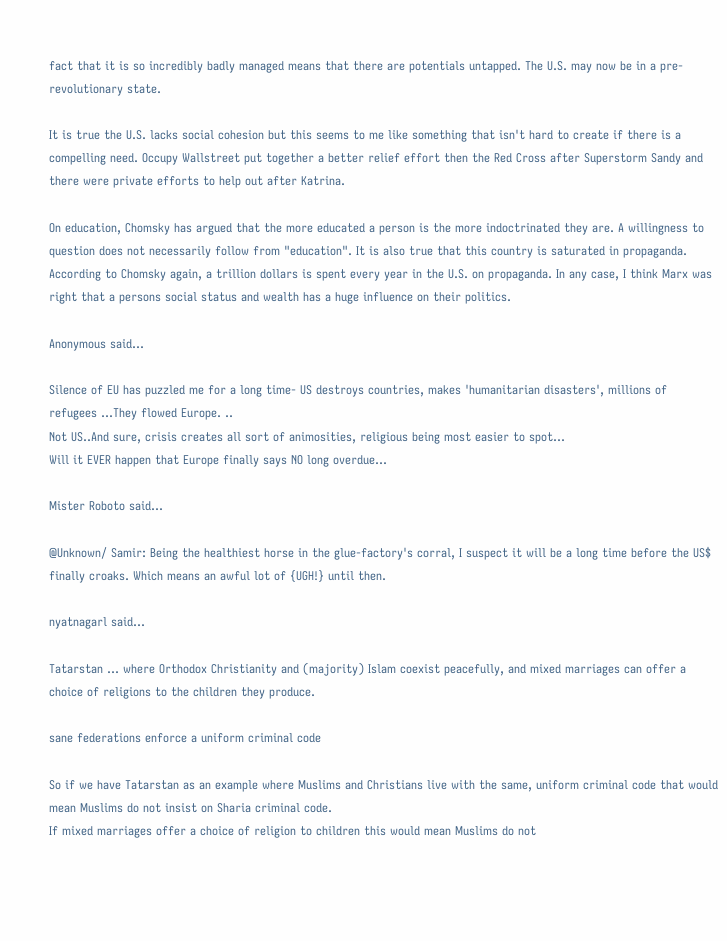fact that it is so incredibly badly managed means that there are potentials untapped. The U.S. may now be in a pre-revolutionary state.

It is true the U.S. lacks social cohesion but this seems to me like something that isn't hard to create if there is a compelling need. Occupy Wallstreet put together a better relief effort then the Red Cross after Superstorm Sandy and there were private efforts to help out after Katrina.

On education, Chomsky has argued that the more educated a person is the more indoctrinated they are. A willingness to question does not necessarily follow from "education". It is also true that this country is saturated in propaganda. According to Chomsky again, a trillion dollars is spent every year in the U.S. on propaganda. In any case, I think Marx was right that a persons social status and wealth has a huge influence on their politics.

Anonymous said...

Silence of EU has puzzled me for a long time- US destroys countries, makes 'humanitarian disasters', millions of refugees ...They flowed Europe. ..
Not US..And sure, crisis creates all sort of animosities, religious being most easier to spot...
Will it EVER happen that Europe finally says NO long overdue...

Mister Roboto said...

@Unknown/ Samir: Being the healthiest horse in the glue-factory's corral, I suspect it will be a long time before the US$ finally croaks. Which means an awful lot of {UGH!} until then.

nyatnagarl said...

Tatarstan ... where Orthodox Christianity and (majority) Islam coexist peacefully, and mixed marriages can offer a choice of religions to the children they produce.

sane federations enforce a uniform criminal code

So if we have Tatarstan as an example where Muslims and Christians live with the same, uniform criminal code that would mean Muslims do not insist on Sharia criminal code.
If mixed marriages offer a choice of religion to children this would mean Muslims do not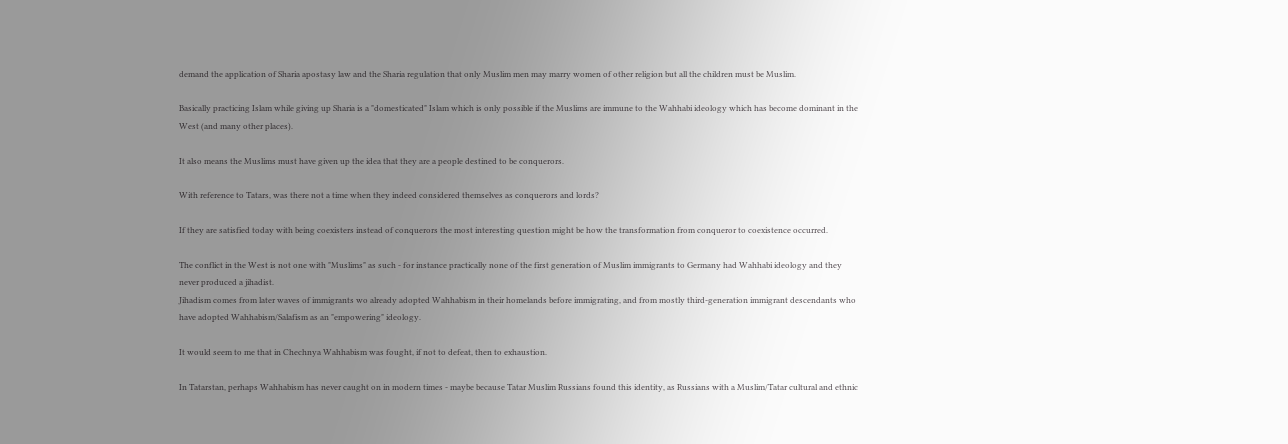demand the application of Sharia apostasy law and the Sharia regulation that only Muslim men may marry women of other religion but all the children must be Muslim.

Basically practicing Islam while giving up Sharia is a "domesticated" Islam which is only possible if the Muslims are immune to the Wahhabi ideology which has become dominant in the West (and many other places).

It also means the Muslims must have given up the idea that they are a people destined to be conquerors.

With reference to Tatars, was there not a time when they indeed considered themselves as conquerors and lords?

If they are satisfied today with being coexisters instead of conquerors the most interesting question might be how the transformation from conqueror to coexistence occurred.

The conflict in the West is not one with "Muslims" as such - for instance practically none of the first generation of Muslim immigrants to Germany had Wahhabi ideology and they never produced a jihadist.
Jihadism comes from later waves of immigrants wo already adopted Wahhabism in their homelands before immigrating, and from mostly third-generation immigrant descendants who have adopted Wahhabism/Salafism as an "empowering" ideology.

It would seem to me that in Chechnya Wahhabism was fought, if not to defeat, then to exhaustion.

In Tatarstan, perhaps Wahhabism has never caught on in modern times - maybe because Tatar Muslim Russians found this identity, as Russians with a Muslim/Tatar cultural and ethnic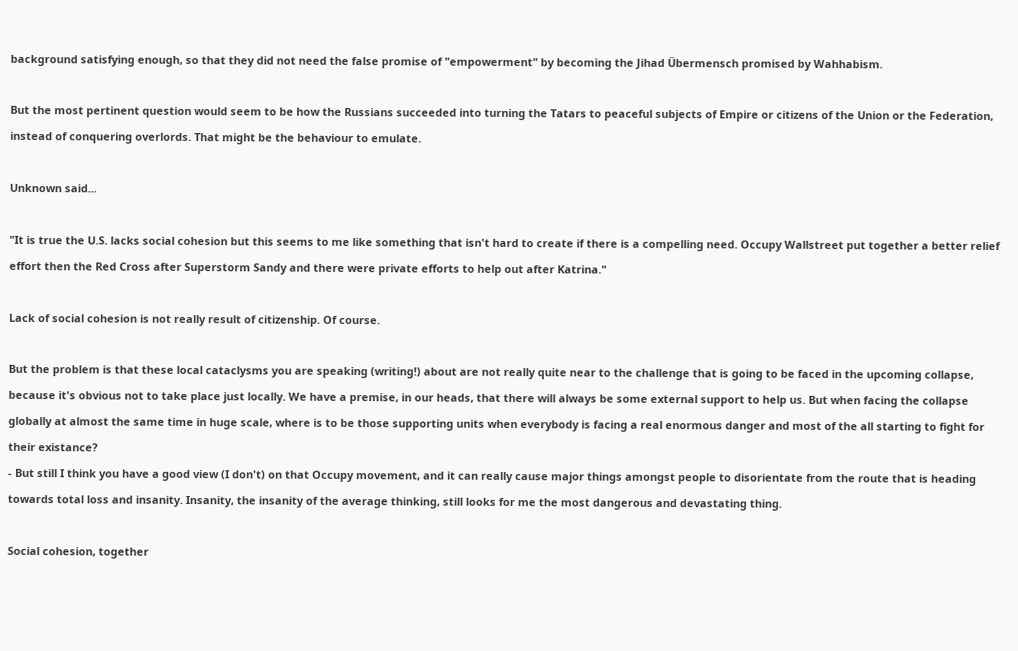background satisfying enough, so that they did not need the false promise of "empowerment" by becoming the Jihad Übermensch promised by Wahhabism.

But the most pertinent question would seem to be how the Russians succeeded into turning the Tatars to peaceful subjects of Empire or citizens of the Union or the Federation, instead of conquering overlords. That might be the behaviour to emulate.

Unknown said...

"It is true the U.S. lacks social cohesion but this seems to me like something that isn't hard to create if there is a compelling need. Occupy Wallstreet put together a better relief effort then the Red Cross after Superstorm Sandy and there were private efforts to help out after Katrina."

Lack of social cohesion is not really result of citizenship. Of course.

But the problem is that these local cataclysms you are speaking (writing!) about are not really quite near to the challenge that is going to be faced in the upcoming collapse, because it's obvious not to take place just locally. We have a premise, in our heads, that there will always be some external support to help us. But when facing the collapse globally at almost the same time in huge scale, where is to be those supporting units when everybody is facing a real enormous danger and most of the all starting to fight for their existance?
- But still I think you have a good view (I don't) on that Occupy movement, and it can really cause major things amongst people to disorientate from the route that is heading towards total loss and insanity. Insanity, the insanity of the average thinking, still looks for me the most dangerous and devastating thing.

Social cohesion, together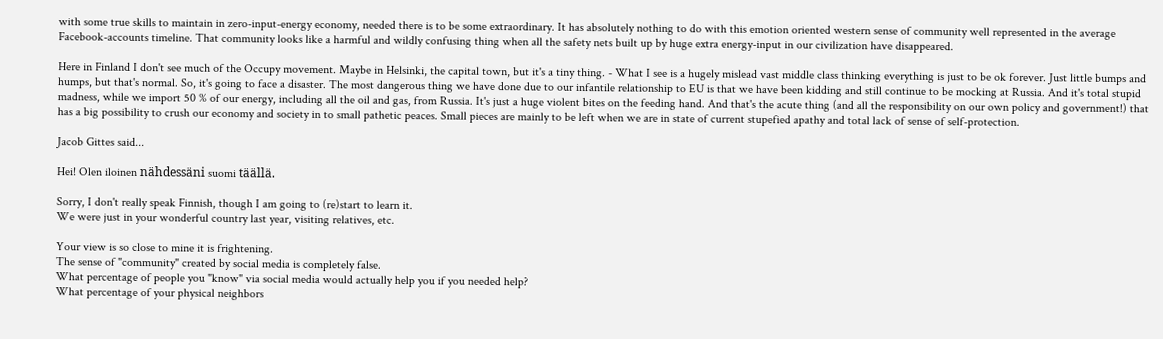with some true skills to maintain in zero-input-energy economy, needed there is to be some extraordinary. It has absolutely nothing to do with this emotion oriented western sense of community well represented in the average Facebook-accounts timeline. That community looks like a harmful and wildly confusing thing when all the safety nets built up by huge extra energy-input in our civilization have disappeared.

Here in Finland I don't see much of the Occupy movement. Maybe in Helsinki, the capital town, but it's a tiny thing. - What I see is a hugely mislead vast middle class thinking everything is just to be ok forever. Just little bumps and humps, but that's normal. So, it's going to face a disaster. The most dangerous thing we have done due to our infantile relationship to EU is that we have been kidding and still continue to be mocking at Russia. And it's total stupid madness, while we import 50 % of our energy, including all the oil and gas, from Russia. It's just a huge violent bites on the feeding hand. And that's the acute thing (and all the responsibility on our own policy and government!) that has a big possibility to crush our economy and society in to small pathetic peaces. Small pieces are mainly to be left when we are in state of current stupefied apathy and total lack of sense of self-protection.

Jacob Gittes said...

Hei! Olen iloinen nähdessäni suomi täällä.

Sorry, I don't really speak Finnish, though I am going to (re)start to learn it.
We were just in your wonderful country last year, visiting relatives, etc.

Your view is so close to mine it is frightening.
The sense of "community" created by social media is completely false.
What percentage of people you "know" via social media would actually help you if you needed help?
What percentage of your physical neighbors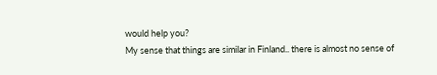would help you?
My sense that things are similar in Finland.. there is almost no sense of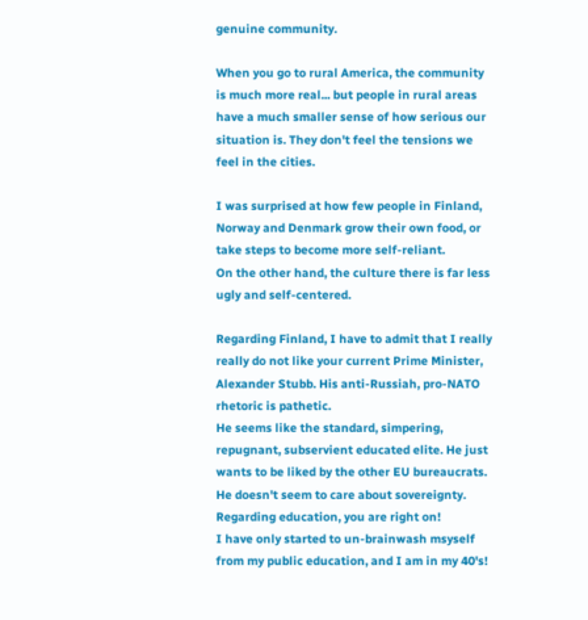genuine community.

When you go to rural America, the community is much more real... but people in rural areas have a much smaller sense of how serious our situation is. They don't feel the tensions we feel in the cities.

I was surprised at how few people in Finland, Norway and Denmark grow their own food, or take steps to become more self-reliant.
On the other hand, the culture there is far less ugly and self-centered.

Regarding Finland, I have to admit that I really really do not like your current Prime Minister, Alexander Stubb. His anti-Russiah, pro-NATO rhetoric is pathetic.
He seems like the standard, simpering, repugnant, subservient educated elite. He just wants to be liked by the other EU bureaucrats. He doesn't seem to care about sovereignty.
Regarding education, you are right on!
I have only started to un-brainwash msyself from my public education, and I am in my 40's!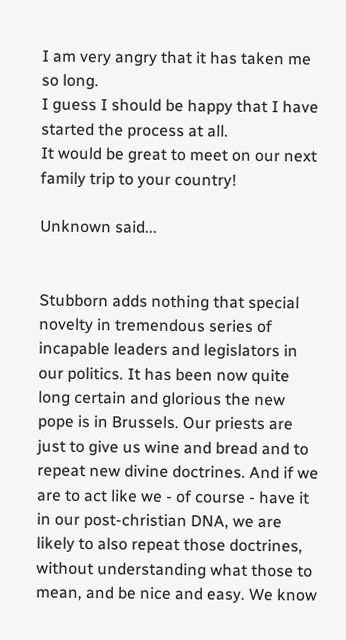I am very angry that it has taken me so long.
I guess I should be happy that I have started the process at all.
It would be great to meet on our next family trip to your country!

Unknown said...


Stubborn adds nothing that special novelty in tremendous series of incapable leaders and legislators in our politics. It has been now quite long certain and glorious the new pope is in Brussels. Our priests are just to give us wine and bread and to repeat new divine doctrines. And if we are to act like we - of course - have it in our post-christian DNA, we are likely to also repeat those doctrines, without understanding what those to mean, and be nice and easy. We know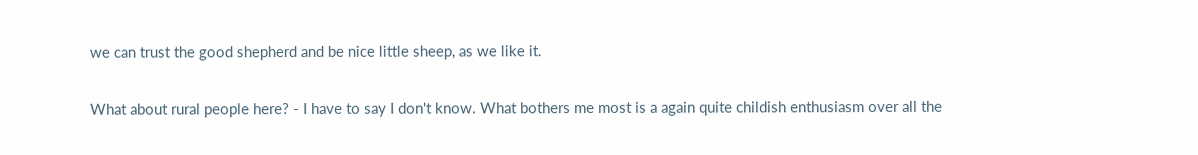we can trust the good shepherd and be nice little sheep, as we like it.

What about rural people here? - I have to say I don't know. What bothers me most is a again quite childish enthusiasm over all the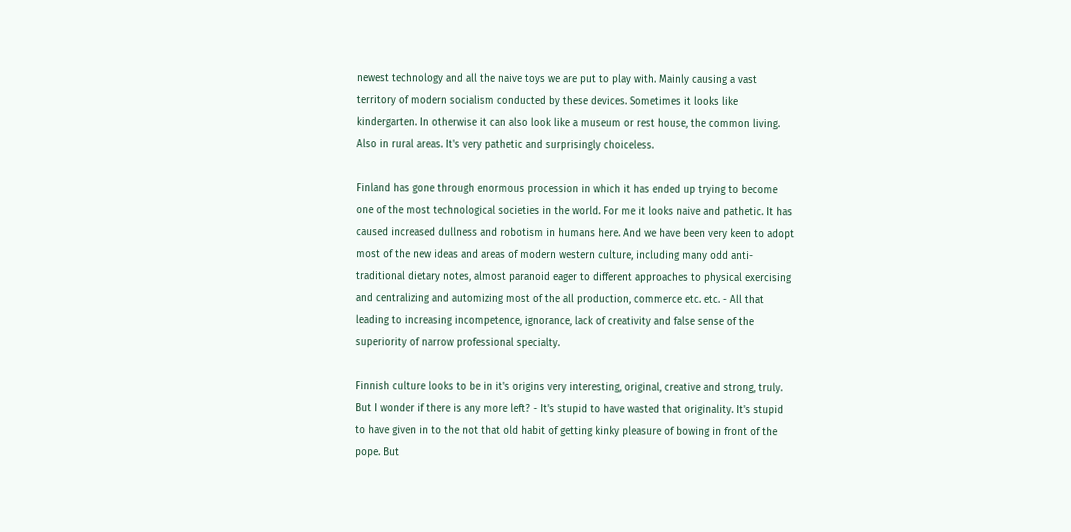newest technology and all the naive toys we are put to play with. Mainly causing a vast territory of modern socialism conducted by these devices. Sometimes it looks like kindergarten. In otherwise it can also look like a museum or rest house, the common living. Also in rural areas. It's very pathetic and surprisingly choiceless.

Finland has gone through enormous procession in which it has ended up trying to become one of the most technological societies in the world. For me it looks naive and pathetic. It has caused increased dullness and robotism in humans here. And we have been very keen to adopt most of the new ideas and areas of modern western culture, including many odd anti-traditional dietary notes, almost paranoid eager to different approaches to physical exercising and centralizing and automizing most of the all production, commerce etc. etc. - All that leading to increasing incompetence, ignorance, lack of creativity and false sense of the superiority of narrow professional specialty.

Finnish culture looks to be in it's origins very interesting, original, creative and strong, truly. But I wonder if there is any more left? - It's stupid to have wasted that originality. It's stupid to have given in to the not that old habit of getting kinky pleasure of bowing in front of the pope. But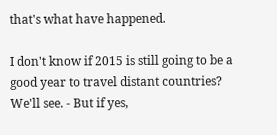that's what have happened.

I don't know if 2015 is still going to be a good year to travel distant countries? We'll see. - But if yes,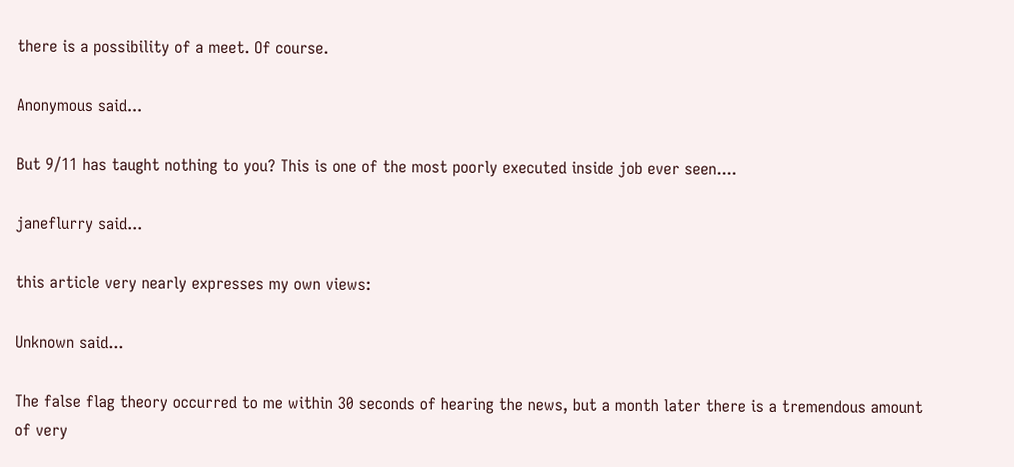there is a possibility of a meet. Of course.

Anonymous said...

But 9/11 has taught nothing to you? This is one of the most poorly executed inside job ever seen....

janeflurry said...

this article very nearly expresses my own views:

Unknown said...

The false flag theory occurred to me within 30 seconds of hearing the news, but a month later there is a tremendous amount of very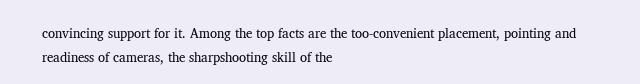convincing support for it. Among the top facts are the too-convenient placement, pointing and readiness of cameras, the sharpshooting skill of the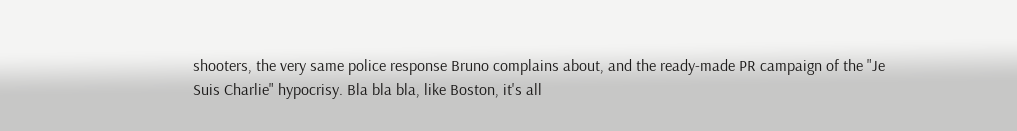shooters, the very same police response Bruno complains about, and the ready-made PR campaign of the "Je Suis Charlie" hypocrisy. Bla bla bla, like Boston, it's all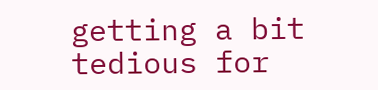getting a bit tedious for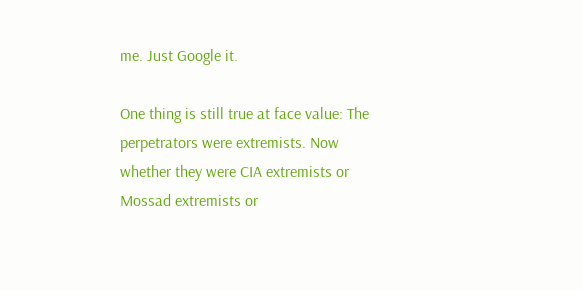me. Just Google it.

One thing is still true at face value: The perpetrators were extremists. Now whether they were CIA extremists or Mossad extremists or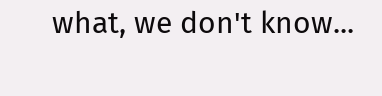what, we don't know...